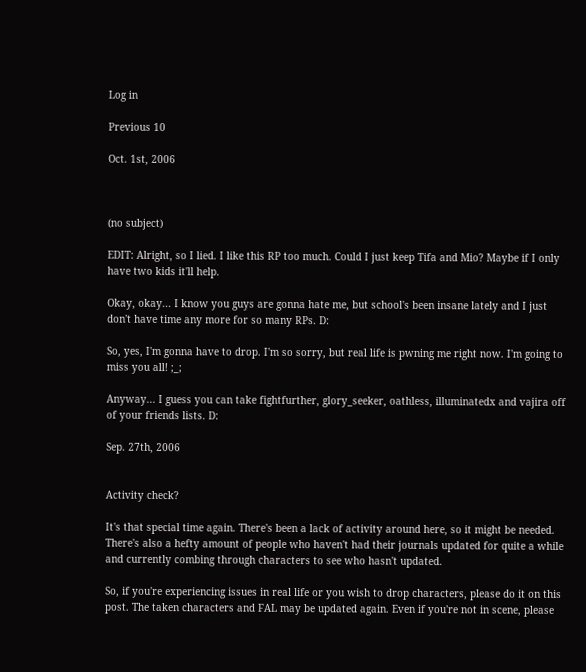Log in

Previous 10

Oct. 1st, 2006



(no subject)

EDIT: Alright, so I lied. I like this RP too much. Could I just keep Tifa and Mio? Maybe if I only have two kids it'll help.

Okay, okay... I know you guys are gonna hate me, but school's been insane lately and I just don't have time any more for so many RPs. D:

So, yes, I'm gonna have to drop. I'm so sorry, but real life is pwning me right now. I'm going to miss you all! ;_;

Anyway... I guess you can take fightfurther, glory_seeker, oathless, illuminatedx and vajira off of your friends lists. D:

Sep. 27th, 2006


Activity check?

It's that special time again. There's been a lack of activity around here, so it might be needed. There's also a hefty amount of people who haven't had their journals updated for quite a while and currently combing through characters to see who hasn't updated.

So, if you're experiencing issues in real life or you wish to drop characters, please do it on this post. The taken characters and FAL may be updated again. Even if you're not in scene, please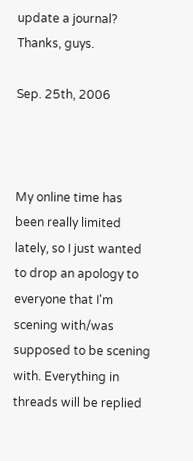update a journal? Thanks, guys.

Sep. 25th, 2006



My online time has been really limited lately, so I just wanted to drop an apology to everyone that I'm scening with/was supposed to be scening with. Everything in threads will be replied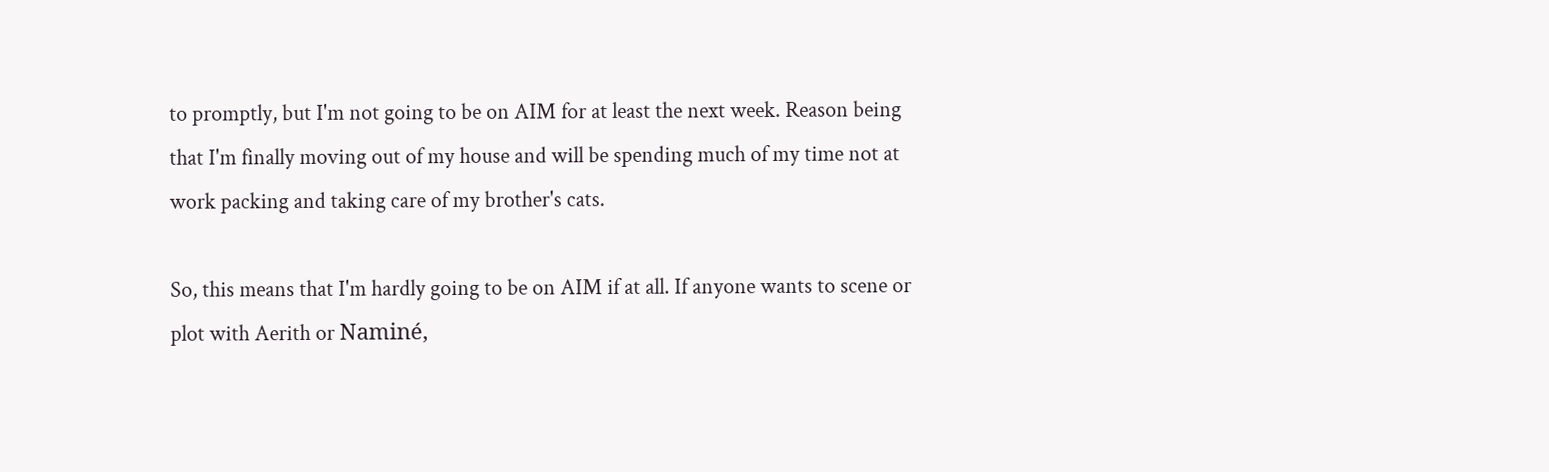to promptly, but I'm not going to be on AIM for at least the next week. Reason being that I'm finally moving out of my house and will be spending much of my time not at work packing and taking care of my brother's cats.

So, this means that I'm hardly going to be on AIM if at all. If anyone wants to scene or plot with Aerith or Naminé,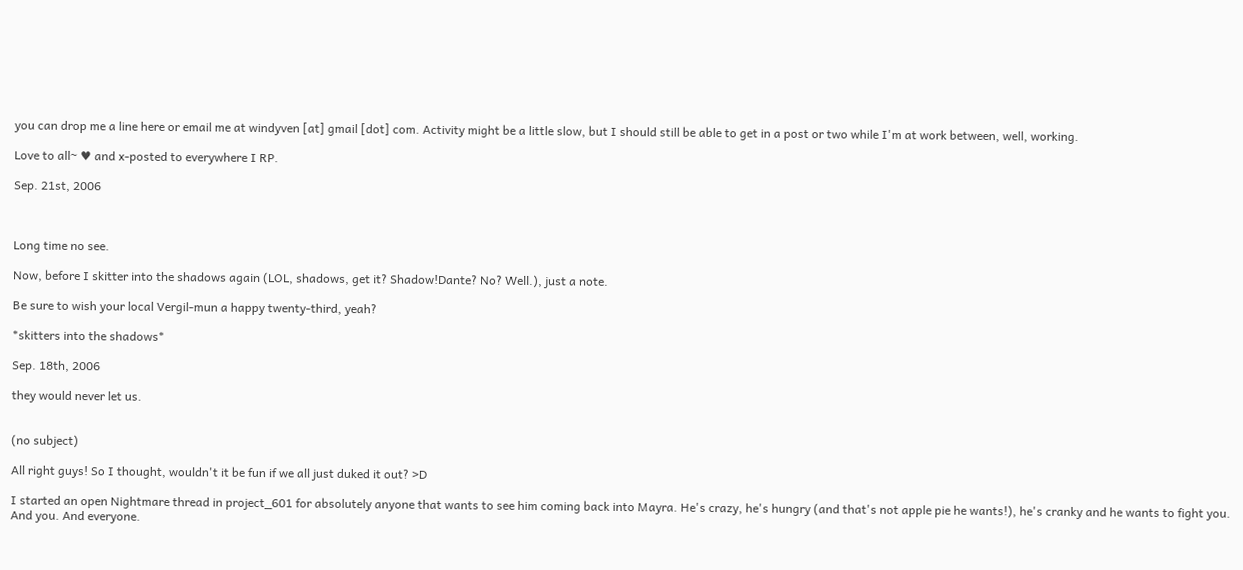you can drop me a line here or email me at windyven [at] gmail [dot] com. Activity might be a little slow, but I should still be able to get in a post or two while I'm at work between, well, working.

Love to all~ ♥ and x-posted to everywhere I RP.

Sep. 21st, 2006



Long time no see.

Now, before I skitter into the shadows again (LOL, shadows, get it? Shadow!Dante? No? Well.), just a note.

Be sure to wish your local Vergil-mun a happy twenty-third, yeah?

*skitters into the shadows*

Sep. 18th, 2006

they would never let us.


(no subject)

All right guys! So I thought, wouldn't it be fun if we all just duked it out? >D

I started an open Nightmare thread in project_601 for absolutely anyone that wants to see him coming back into Mayra. He's crazy, he's hungry (and that's not apple pie he wants!), he's cranky and he wants to fight you. And you. And everyone.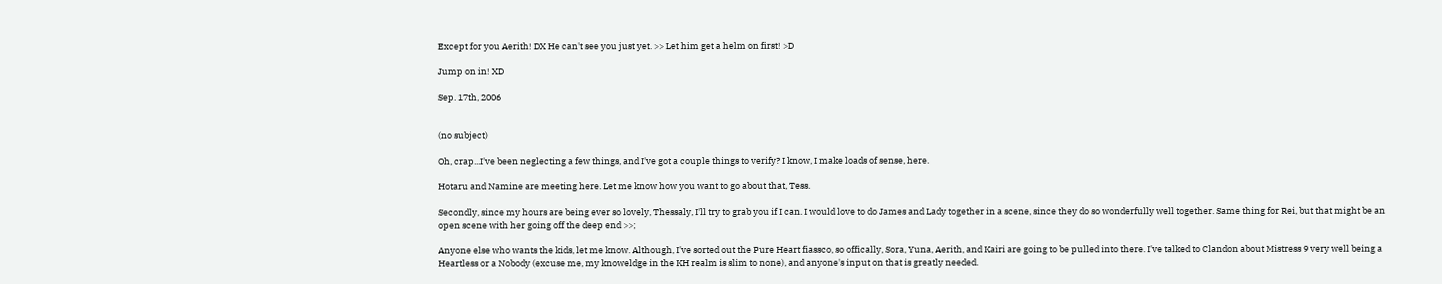Except for you Aerith! DX He can't see you just yet. >> Let him get a helm on first! >D

Jump on in! XD

Sep. 17th, 2006


(no subject)

Oh, crap...I've been neglecting a few things, and I've got a couple things to verify? I know, I make loads of sense, here.

Hotaru and Namine are meeting here. Let me know how you want to go about that, Tess.

Secondly, since my hours are being ever so lovely, Thessaly, I'll try to grab you if I can. I would love to do James and Lady together in a scene, since they do so wonderfully well together. Same thing for Rei, but that might be an open scene with her going off the deep end >>;

Anyone else who wants the kids, let me know. Although, I've sorted out the Pure Heart fiassco, so offically, Sora, Yuna, Aerith, and Kairi are going to be pulled into there. I've talked to Clandon about Mistress 9 very well being a Heartless or a Nobody (excuse me, my knoweldge in the KH realm is slim to none), and anyone's input on that is greatly needed.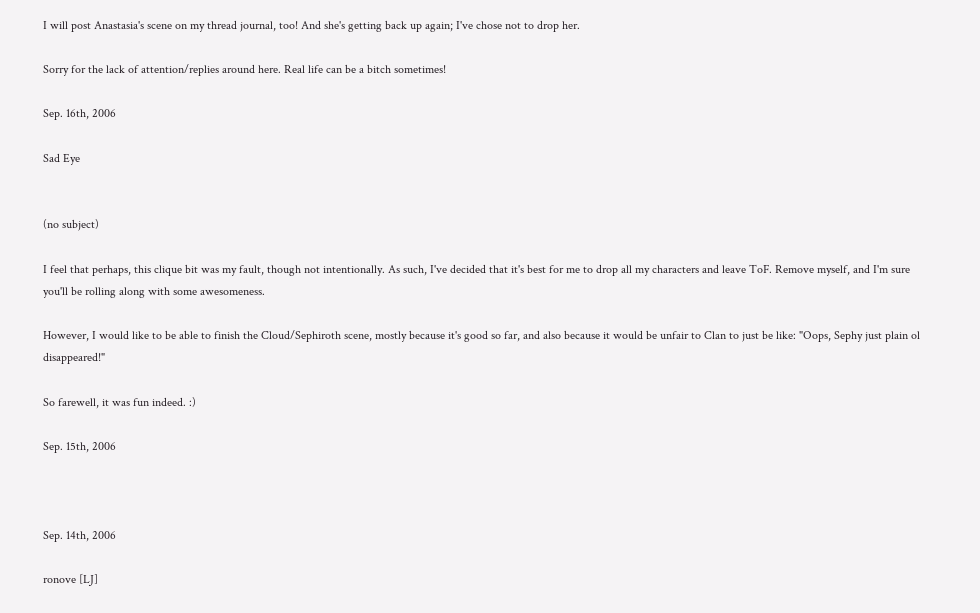I will post Anastasia's scene on my thread journal, too! And she's getting back up again; I've chose not to drop her.

Sorry for the lack of attention/replies around here. Real life can be a bitch sometimes!

Sep. 16th, 2006

Sad Eye


(no subject)

I feel that perhaps, this clique bit was my fault, though not intentionally. As such, I've decided that it's best for me to drop all my characters and leave ToF. Remove myself, and I'm sure you'll be rolling along with some awesomeness.

However, I would like to be able to finish the Cloud/Sephiroth scene, mostly because it's good so far, and also because it would be unfair to Clan to just be like: "Oops, Sephy just plain ol disappeared!"

So farewell, it was fun indeed. :)

Sep. 15th, 2006



Sep. 14th, 2006

ronove [LJ]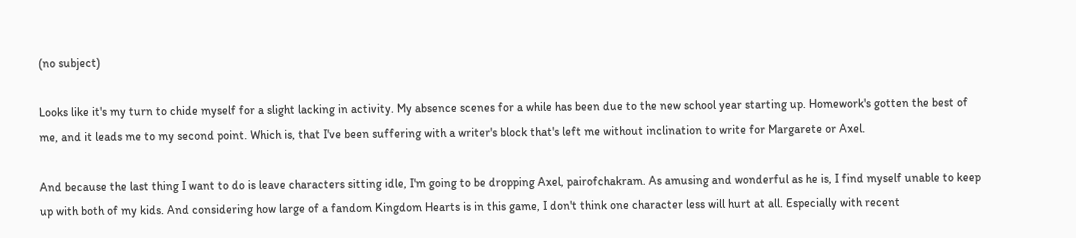(no subject)

Looks like it's my turn to chide myself for a slight lacking in activity. My absence scenes for a while has been due to the new school year starting up. Homework's gotten the best of me, and it leads me to my second point. Which is, that I've been suffering with a writer's block that's left me without inclination to write for Margarete or Axel.

And because the last thing I want to do is leave characters sitting idle, I'm going to be dropping Axel, pairofchakram. As amusing and wonderful as he is, I find myself unable to keep up with both of my kids. And considering how large of a fandom Kingdom Hearts is in this game, I don't think one character less will hurt at all. Especially with recent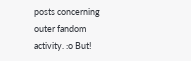posts concerning outer fandom activity. :o But!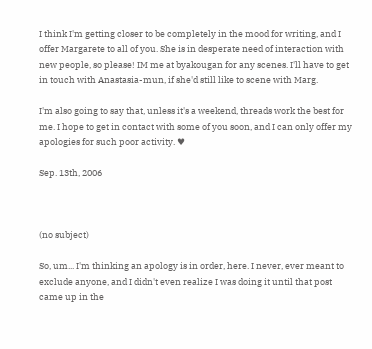I think I'm getting closer to be completely in the mood for writing, and I offer Margarete to all of you. She is in desperate need of interaction with new people, so please! IM me at byakougan for any scenes. I'll have to get in touch with Anastasia-mun, if she'd still like to scene with Marg.

I'm also going to say that, unless it's a weekend, threads work the best for me. I hope to get in contact with some of you soon, and I can only offer my apologies for such poor activity. ♥

Sep. 13th, 2006



(no subject)

So, um... I'm thinking an apology is in order, here. I never, ever meant to exclude anyone, and I didn't even realize I was doing it until that post came up in the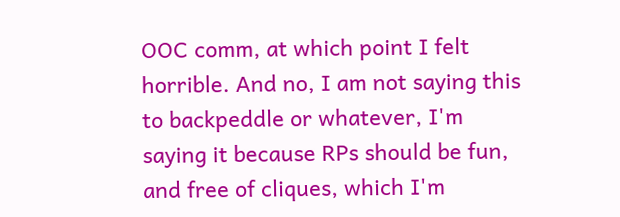OOC comm, at which point I felt horrible. And no, I am not saying this to backpeddle or whatever, I'm saying it because RPs should be fun, and free of cliques, which I'm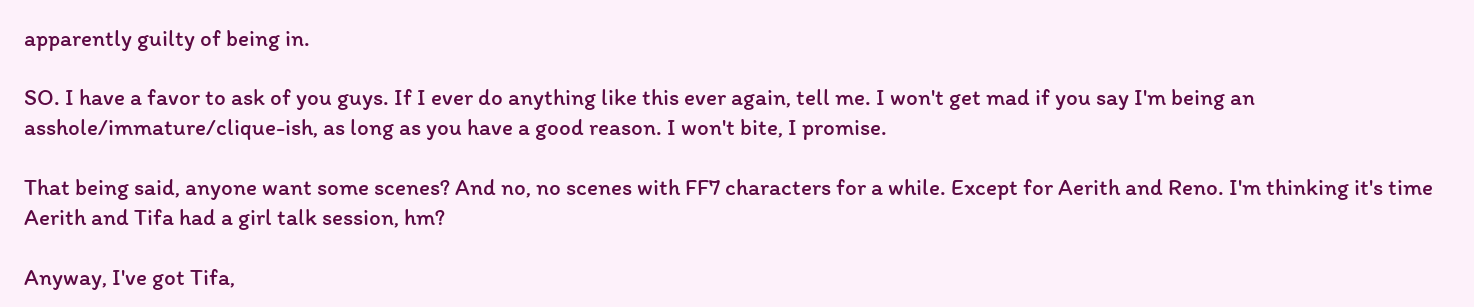apparently guilty of being in.

SO. I have a favor to ask of you guys. If I ever do anything like this ever again, tell me. I won't get mad if you say I'm being an asshole/immature/clique-ish, as long as you have a good reason. I won't bite, I promise.

That being said, anyone want some scenes? And no, no scenes with FF7 characters for a while. Except for Aerith and Reno. I'm thinking it's time Aerith and Tifa had a girl talk session, hm?

Anyway, I've got Tifa,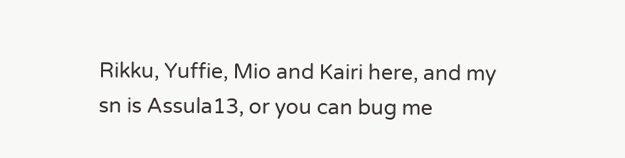Rikku, Yuffie, Mio and Kairi here, and my sn is Assula13, or you can bug me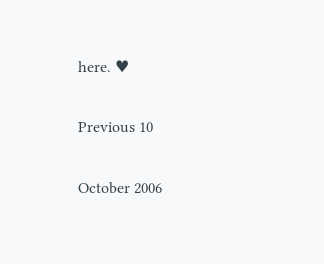here. ♥

Previous 10

October 2006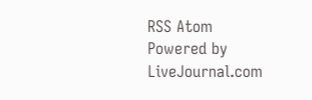RSS Atom
Powered by LiveJournal.com